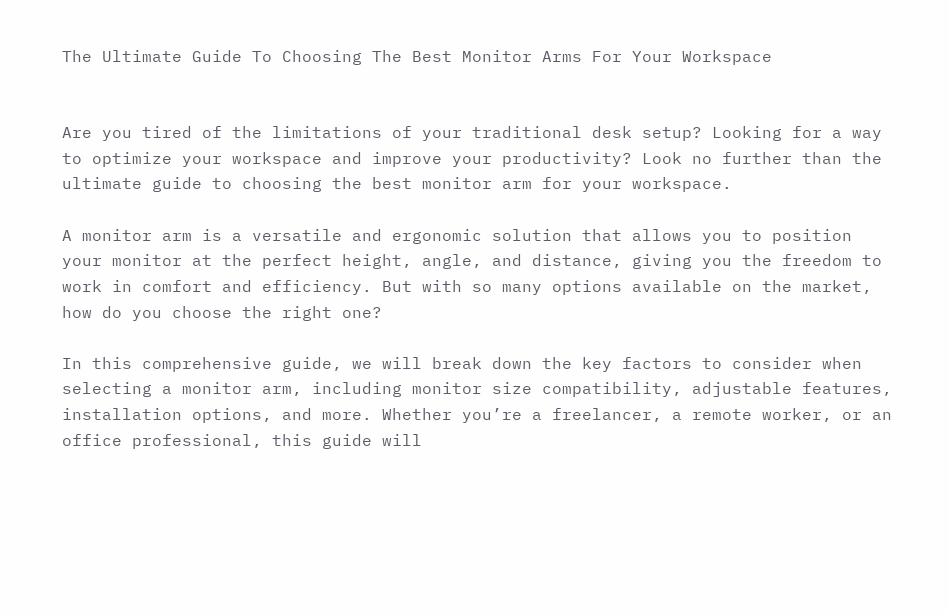The Ultimate Guide To Choosing The Best Monitor Arms For Your Workspace


Are you tired of the limitations of your traditional desk setup? Looking for a way to optimize your workspace and improve your productivity? Look no further than the ultimate guide to choosing the best monitor arm for your workspace.

A monitor arm is a versatile and ergonomic solution that allows you to position your monitor at the perfect height, angle, and distance, giving you the freedom to work in comfort and efficiency. But with so many options available on the market, how do you choose the right one?

In this comprehensive guide, we will break down the key factors to consider when selecting a monitor arm, including monitor size compatibility, adjustable features, installation options, and more. Whether you’re a freelancer, a remote worker, or an office professional, this guide will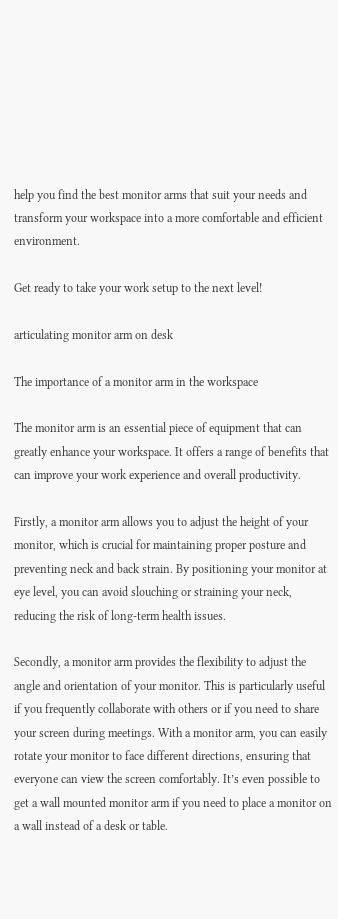help you find the best monitor arms that suit your needs and transform your workspace into a more comfortable and efficient environment.

Get ready to take your work setup to the next level!

articulating monitor arm on desk

The importance of a monitor arm in the workspace

The monitor arm is an essential piece of equipment that can greatly enhance your workspace. It offers a range of benefits that can improve your work experience and overall productivity.

Firstly, a monitor arm allows you to adjust the height of your monitor, which is crucial for maintaining proper posture and preventing neck and back strain. By positioning your monitor at eye level, you can avoid slouching or straining your neck, reducing the risk of long-term health issues.

Secondly, a monitor arm provides the flexibility to adjust the angle and orientation of your monitor. This is particularly useful if you frequently collaborate with others or if you need to share your screen during meetings. With a monitor arm, you can easily rotate your monitor to face different directions, ensuring that everyone can view the screen comfortably. It’s even possible to get a wall mounted monitor arm if you need to place a monitor on a wall instead of a desk or table.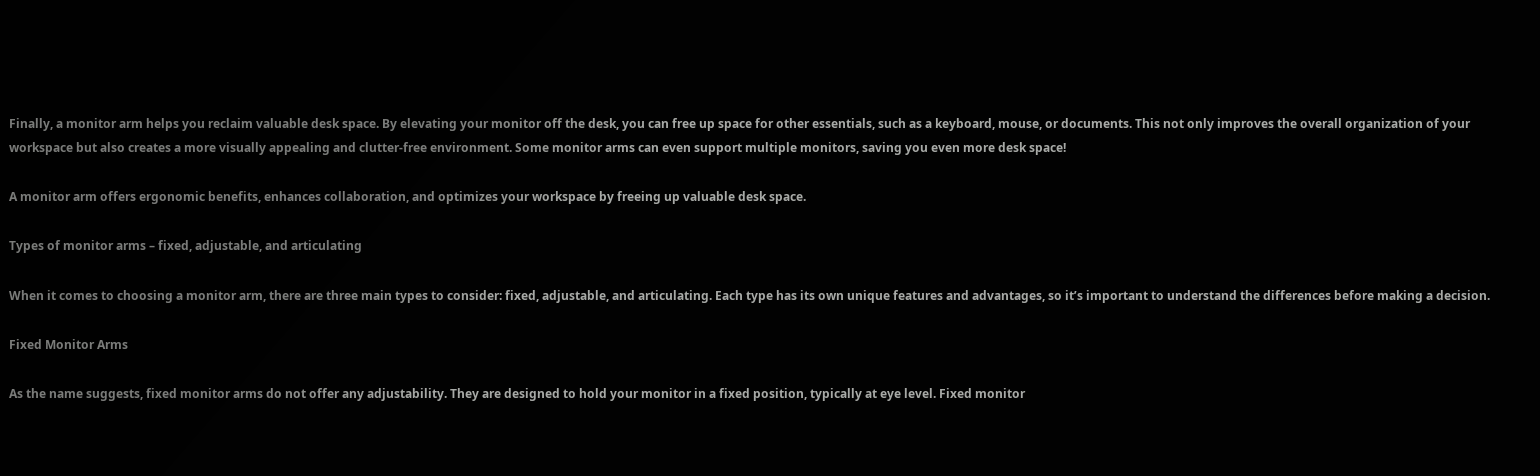Finally, a monitor arm helps you reclaim valuable desk space. By elevating your monitor off the desk, you can free up space for other essentials, such as a keyboard, mouse, or documents. This not only improves the overall organization of your workspace but also creates a more visually appealing and clutter-free environment. Some monitor arms can even support multiple monitors, saving you even more desk space!

A monitor arm offers ergonomic benefits, enhances collaboration, and optimizes your workspace by freeing up valuable desk space.

Types of monitor arms – fixed, adjustable, and articulating

When it comes to choosing a monitor arm, there are three main types to consider: fixed, adjustable, and articulating. Each type has its own unique features and advantages, so it’s important to understand the differences before making a decision.

Fixed Monitor Arms

As the name suggests, fixed monitor arms do not offer any adjustability. They are designed to hold your monitor in a fixed position, typically at eye level. Fixed monitor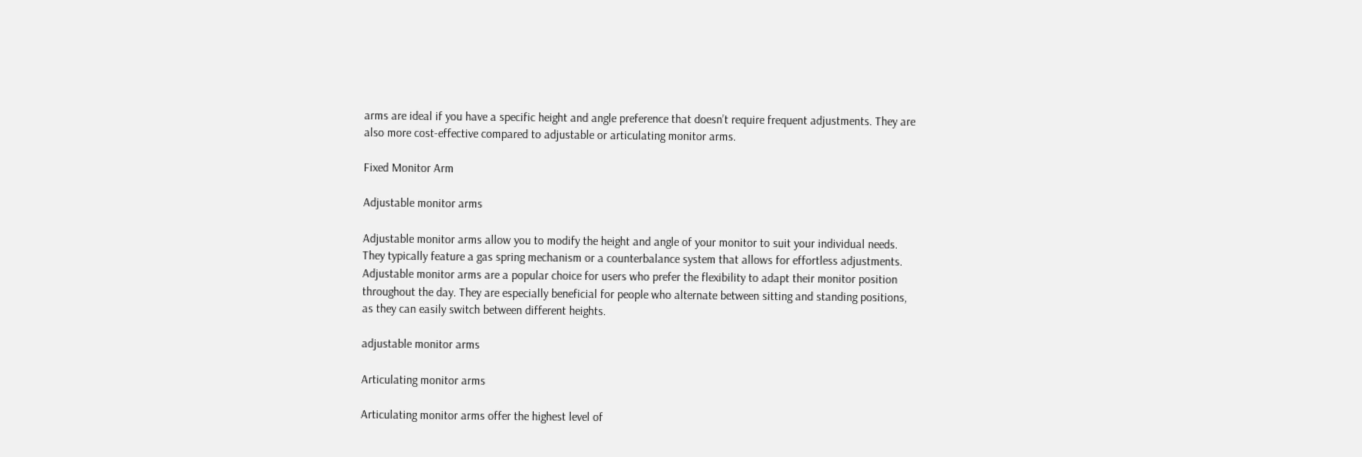arms are ideal if you have a specific height and angle preference that doesn’t require frequent adjustments. They are also more cost-effective compared to adjustable or articulating monitor arms.

Fixed Monitor Arm

Adjustable monitor arms

Adjustable monitor arms allow you to modify the height and angle of your monitor to suit your individual needs. They typically feature a gas spring mechanism or a counterbalance system that allows for effortless adjustments. Adjustable monitor arms are a popular choice for users who prefer the flexibility to adapt their monitor position throughout the day. They are especially beneficial for people who alternate between sitting and standing positions, as they can easily switch between different heights.

adjustable monitor arms

Articulating monitor arms

Articulating monitor arms offer the highest level of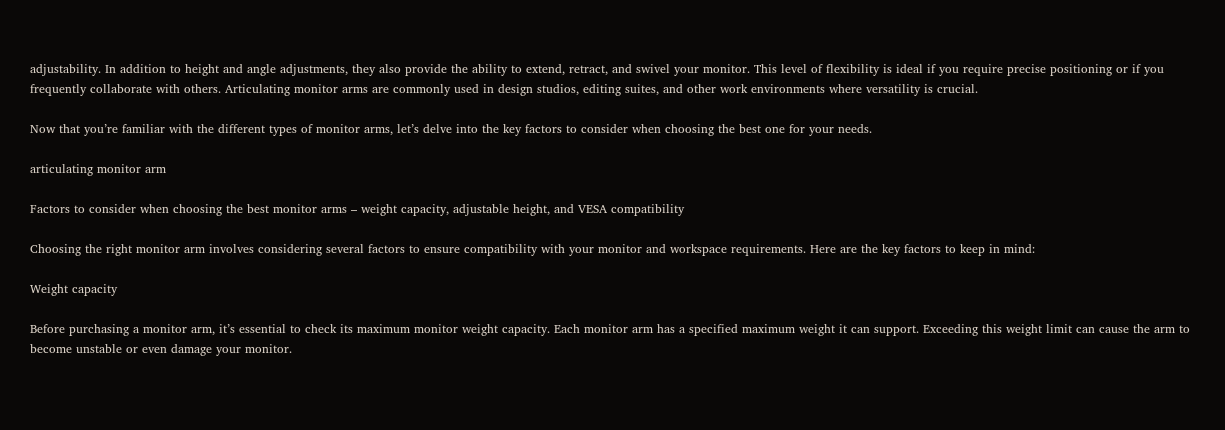adjustability. In addition to height and angle adjustments, they also provide the ability to extend, retract, and swivel your monitor. This level of flexibility is ideal if you require precise positioning or if you frequently collaborate with others. Articulating monitor arms are commonly used in design studios, editing suites, and other work environments where versatility is crucial.

Now that you’re familiar with the different types of monitor arms, let’s delve into the key factors to consider when choosing the best one for your needs.

articulating monitor arm

Factors to consider when choosing the best monitor arms – weight capacity, adjustable height, and VESA compatibility

Choosing the right monitor arm involves considering several factors to ensure compatibility with your monitor and workspace requirements. Here are the key factors to keep in mind:

Weight capacity

Before purchasing a monitor arm, it’s essential to check its maximum monitor weight capacity. Each monitor arm has a specified maximum weight it can support. Exceeding this weight limit can cause the arm to become unstable or even damage your monitor.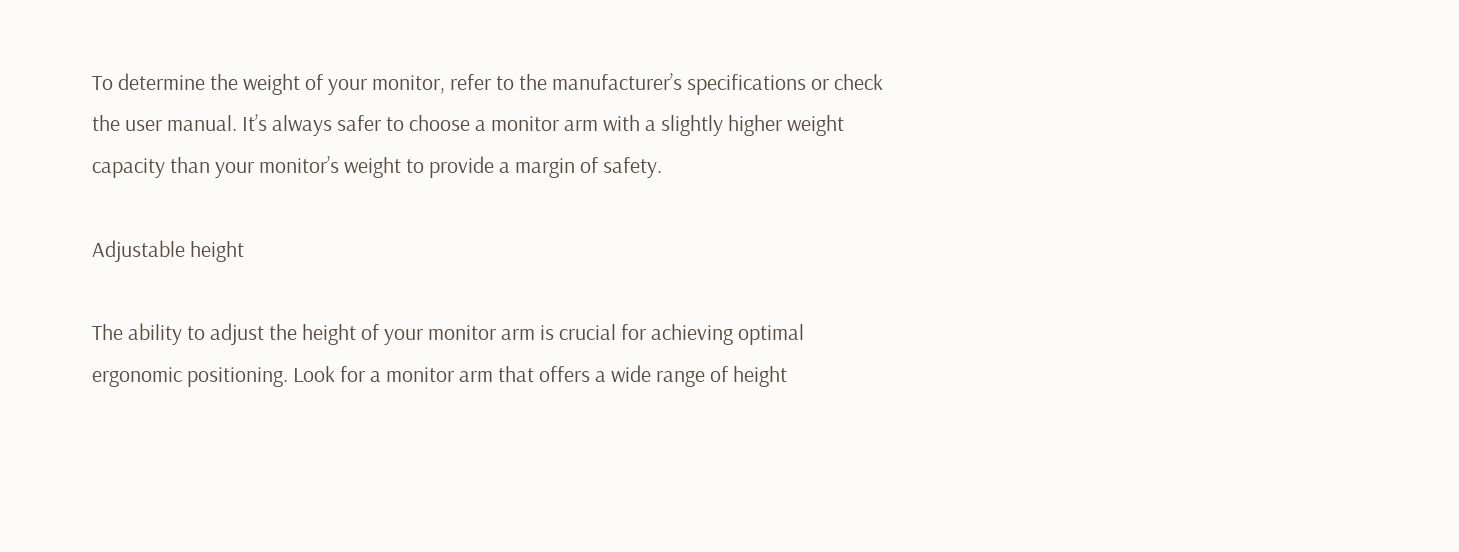To determine the weight of your monitor, refer to the manufacturer’s specifications or check the user manual. It’s always safer to choose a monitor arm with a slightly higher weight capacity than your monitor’s weight to provide a margin of safety.

Adjustable height

The ability to adjust the height of your monitor arm is crucial for achieving optimal ergonomic positioning. Look for a monitor arm that offers a wide range of height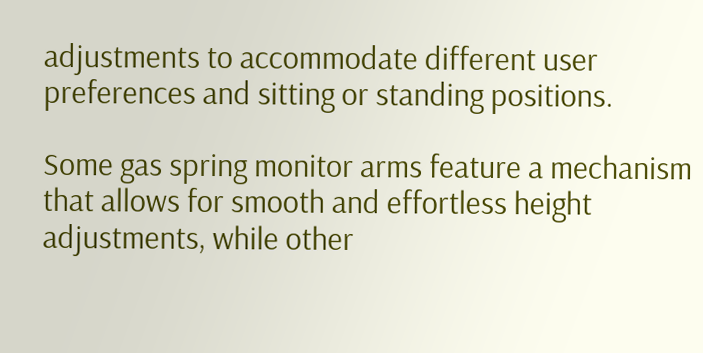adjustments to accommodate different user preferences and sitting or standing positions.

Some gas spring monitor arms feature a mechanism that allows for smooth and effortless height adjustments, while other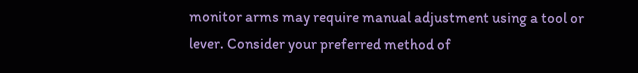monitor arms may require manual adjustment using a tool or lever. Consider your preferred method of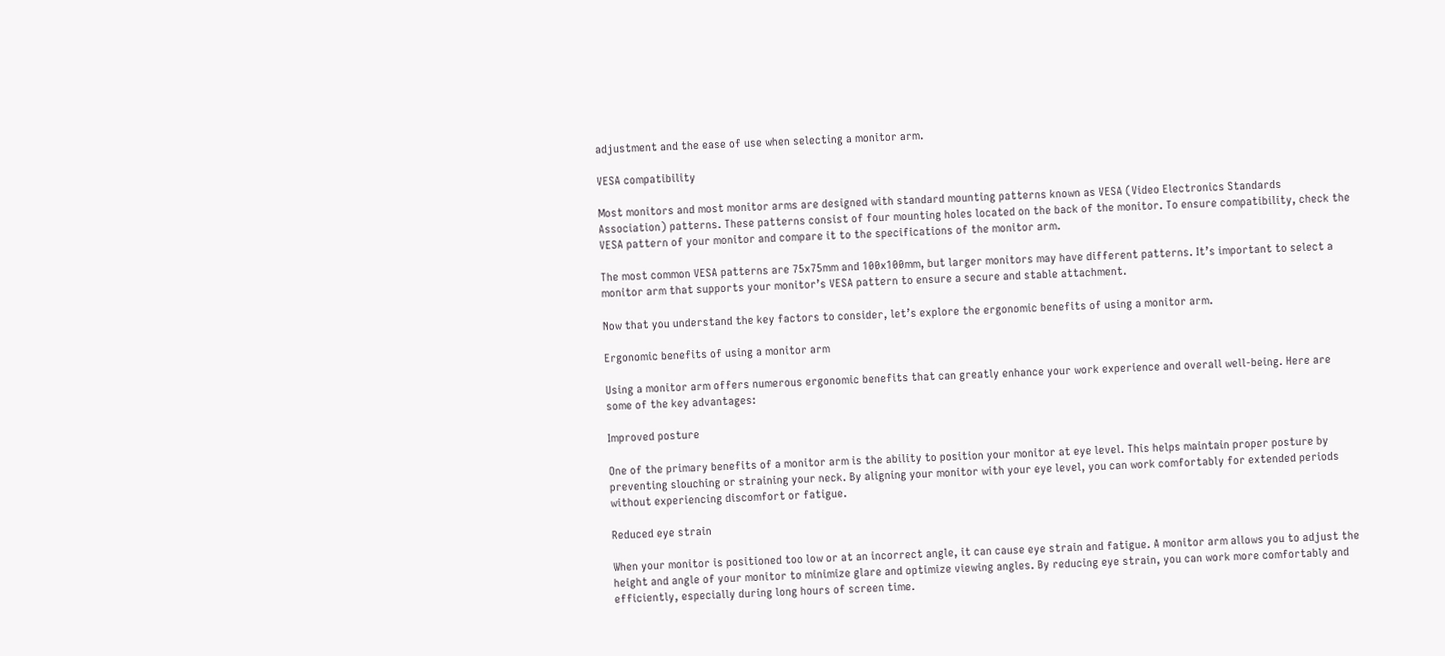adjustment and the ease of use when selecting a monitor arm.

VESA compatibility

Most monitors and most monitor arms are designed with standard mounting patterns known as VESA (Video Electronics Standards Association) patterns. These patterns consist of four mounting holes located on the back of the monitor. To ensure compatibility, check the VESA pattern of your monitor and compare it to the specifications of the monitor arm.

The most common VESA patterns are 75x75mm and 100x100mm, but larger monitors may have different patterns. It’s important to select a monitor arm that supports your monitor’s VESA pattern to ensure a secure and stable attachment.

Now that you understand the key factors to consider, let’s explore the ergonomic benefits of using a monitor arm.

Ergonomic benefits of using a monitor arm

Using a monitor arm offers numerous ergonomic benefits that can greatly enhance your work experience and overall well-being. Here are some of the key advantages:

Improved posture

One of the primary benefits of a monitor arm is the ability to position your monitor at eye level. This helps maintain proper posture by preventing slouching or straining your neck. By aligning your monitor with your eye level, you can work comfortably for extended periods without experiencing discomfort or fatigue.

Reduced eye strain

When your monitor is positioned too low or at an incorrect angle, it can cause eye strain and fatigue. A monitor arm allows you to adjust the height and angle of your monitor to minimize glare and optimize viewing angles. By reducing eye strain, you can work more comfortably and efficiently, especially during long hours of screen time.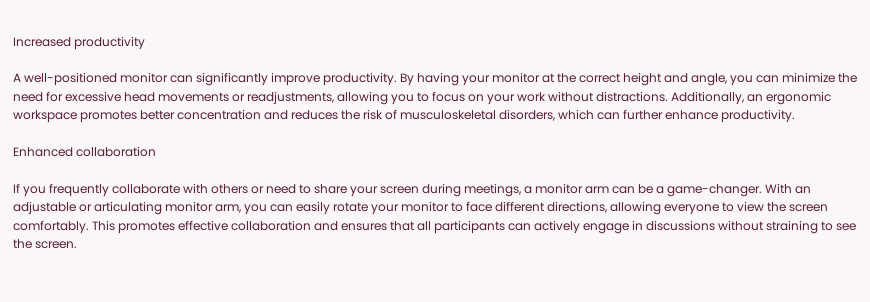Increased productivity

A well-positioned monitor can significantly improve productivity. By having your monitor at the correct height and angle, you can minimize the need for excessive head movements or readjustments, allowing you to focus on your work without distractions. Additionally, an ergonomic workspace promotes better concentration and reduces the risk of musculoskeletal disorders, which can further enhance productivity.

Enhanced collaboration

If you frequently collaborate with others or need to share your screen during meetings, a monitor arm can be a game-changer. With an adjustable or articulating monitor arm, you can easily rotate your monitor to face different directions, allowing everyone to view the screen comfortably. This promotes effective collaboration and ensures that all participants can actively engage in discussions without straining to see the screen.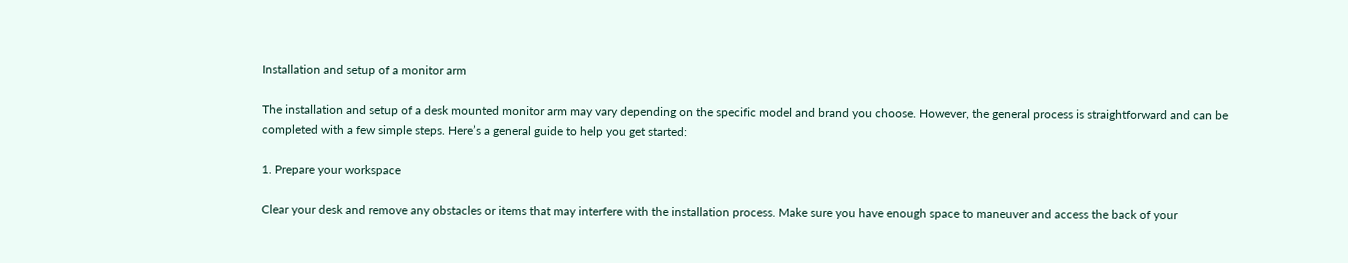Installation and setup of a monitor arm

The installation and setup of a desk mounted monitor arm may vary depending on the specific model and brand you choose. However, the general process is straightforward and can be completed with a few simple steps. Here’s a general guide to help you get started:

1. Prepare your workspace

Clear your desk and remove any obstacles or items that may interfere with the installation process. Make sure you have enough space to maneuver and access the back of your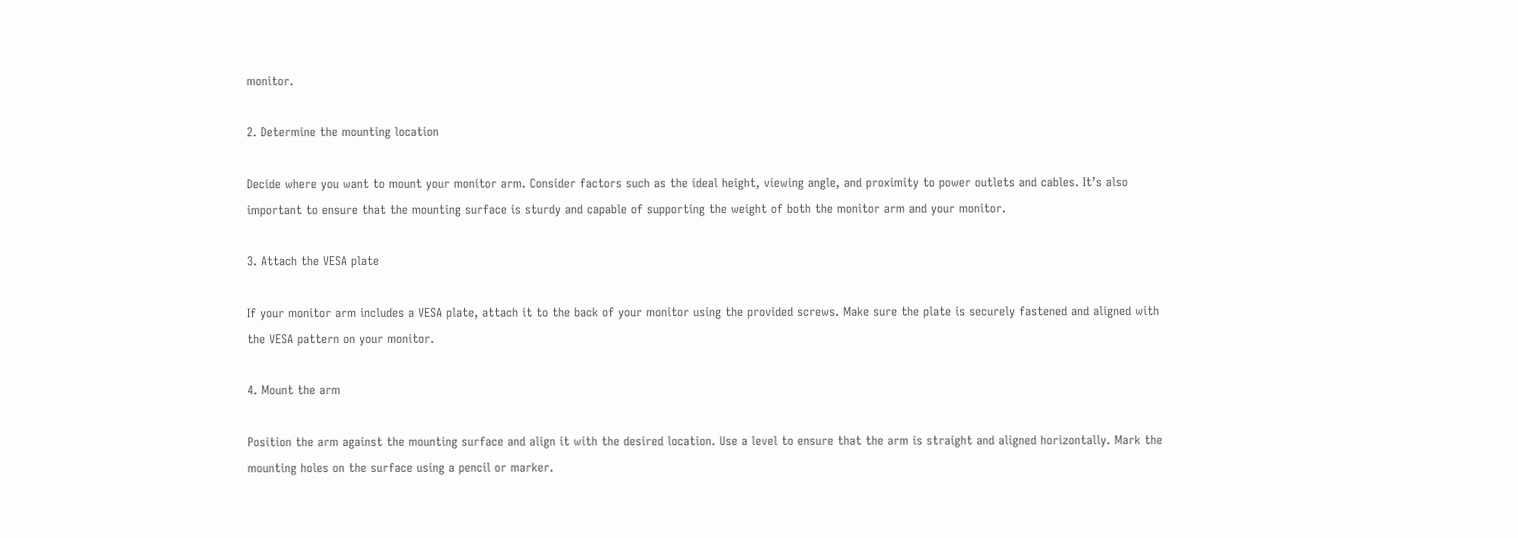monitor.

2. Determine the mounting location

Decide where you want to mount your monitor arm. Consider factors such as the ideal height, viewing angle, and proximity to power outlets and cables. It’s also important to ensure that the mounting surface is sturdy and capable of supporting the weight of both the monitor arm and your monitor.

3. Attach the VESA plate

If your monitor arm includes a VESA plate, attach it to the back of your monitor using the provided screws. Make sure the plate is securely fastened and aligned with the VESA pattern on your monitor.

4. Mount the arm

Position the arm against the mounting surface and align it with the desired location. Use a level to ensure that the arm is straight and aligned horizontally. Mark the mounting holes on the surface using a pencil or marker.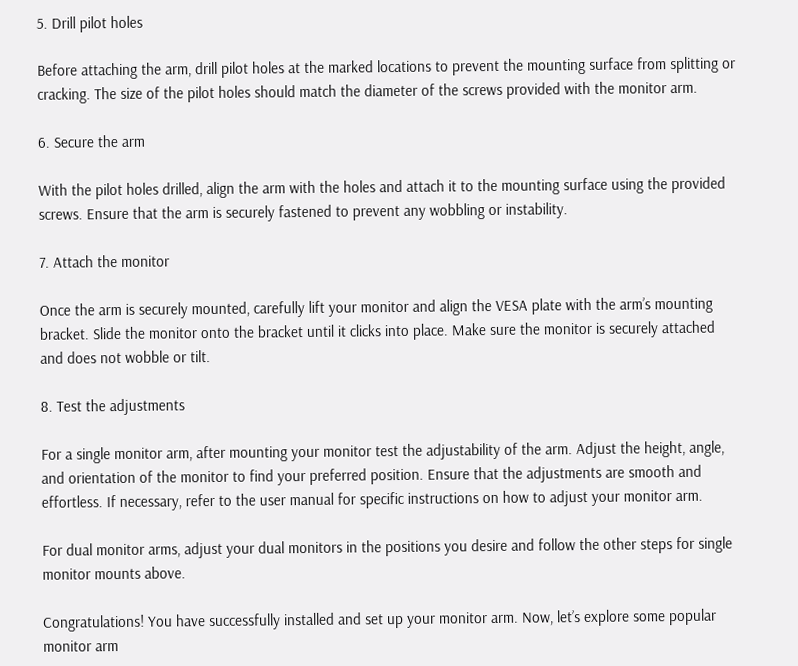5. Drill pilot holes

Before attaching the arm, drill pilot holes at the marked locations to prevent the mounting surface from splitting or cracking. The size of the pilot holes should match the diameter of the screws provided with the monitor arm.

6. Secure the arm

With the pilot holes drilled, align the arm with the holes and attach it to the mounting surface using the provided screws. Ensure that the arm is securely fastened to prevent any wobbling or instability.

7. Attach the monitor

Once the arm is securely mounted, carefully lift your monitor and align the VESA plate with the arm’s mounting bracket. Slide the monitor onto the bracket until it clicks into place. Make sure the monitor is securely attached and does not wobble or tilt.

8. Test the adjustments

For a single monitor arm, after mounting your monitor test the adjustability of the arm. Adjust the height, angle, and orientation of the monitor to find your preferred position. Ensure that the adjustments are smooth and effortless. If necessary, refer to the user manual for specific instructions on how to adjust your monitor arm.

For dual monitor arms, adjust your dual monitors in the positions you desire and follow the other steps for single monitor mounts above.

Congratulations! You have successfully installed and set up your monitor arm. Now, let’s explore some popular monitor arm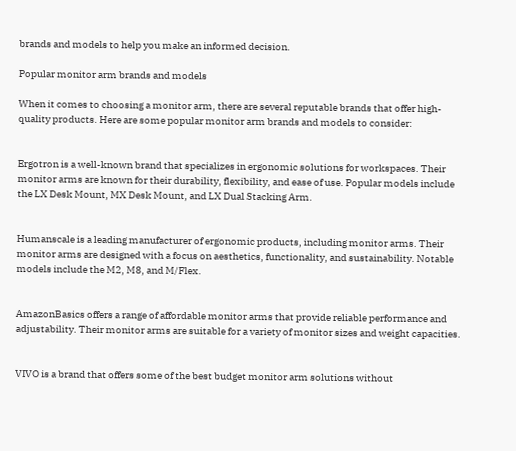brands and models to help you make an informed decision.

Popular monitor arm brands and models

When it comes to choosing a monitor arm, there are several reputable brands that offer high-quality products. Here are some popular monitor arm brands and models to consider:


Ergotron is a well-known brand that specializes in ergonomic solutions for workspaces. Their monitor arms are known for their durability, flexibility, and ease of use. Popular models include the LX Desk Mount, MX Desk Mount, and LX Dual Stacking Arm.


Humanscale is a leading manufacturer of ergonomic products, including monitor arms. Their monitor arms are designed with a focus on aesthetics, functionality, and sustainability. Notable models include the M2, M8, and M/Flex.


AmazonBasics offers a range of affordable monitor arms that provide reliable performance and adjustability. Their monitor arms are suitable for a variety of monitor sizes and weight capacities.


VIVO is a brand that offers some of the best budget monitor arm solutions without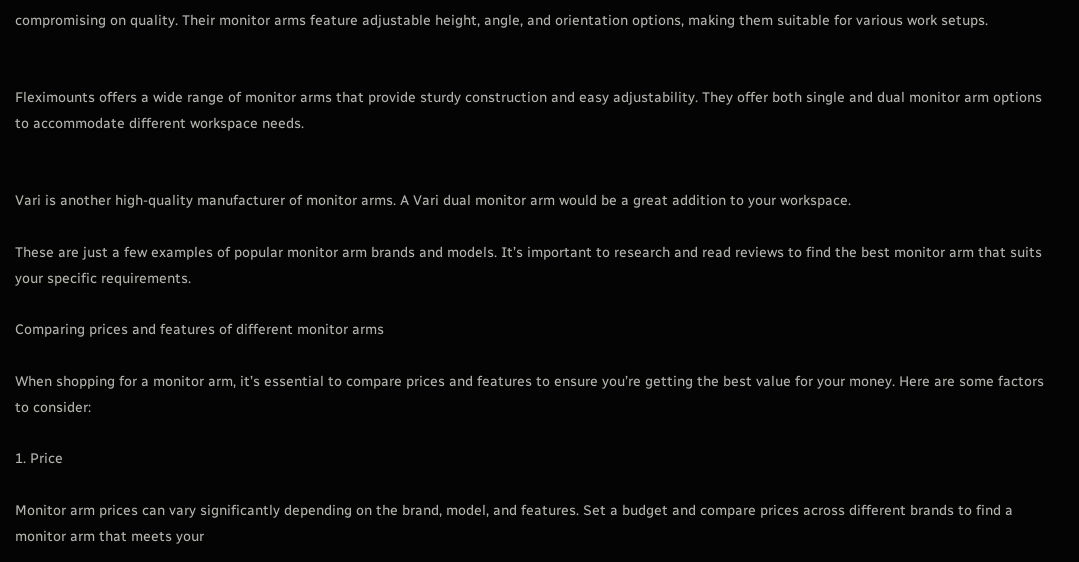compromising on quality. Their monitor arms feature adjustable height, angle, and orientation options, making them suitable for various work setups.


Fleximounts offers a wide range of monitor arms that provide sturdy construction and easy adjustability. They offer both single and dual monitor arm options to accommodate different workspace needs.


Vari is another high-quality manufacturer of monitor arms. A Vari dual monitor arm would be a great addition to your workspace.

These are just a few examples of popular monitor arm brands and models. It’s important to research and read reviews to find the best monitor arm that suits your specific requirements.

Comparing prices and features of different monitor arms

When shopping for a monitor arm, it’s essential to compare prices and features to ensure you’re getting the best value for your money. Here are some factors to consider:

1. Price

Monitor arm prices can vary significantly depending on the brand, model, and features. Set a budget and compare prices across different brands to find a monitor arm that meets your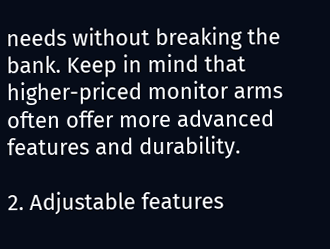needs without breaking the bank. Keep in mind that higher-priced monitor arms often offer more advanced features and durability.

2. Adjustable features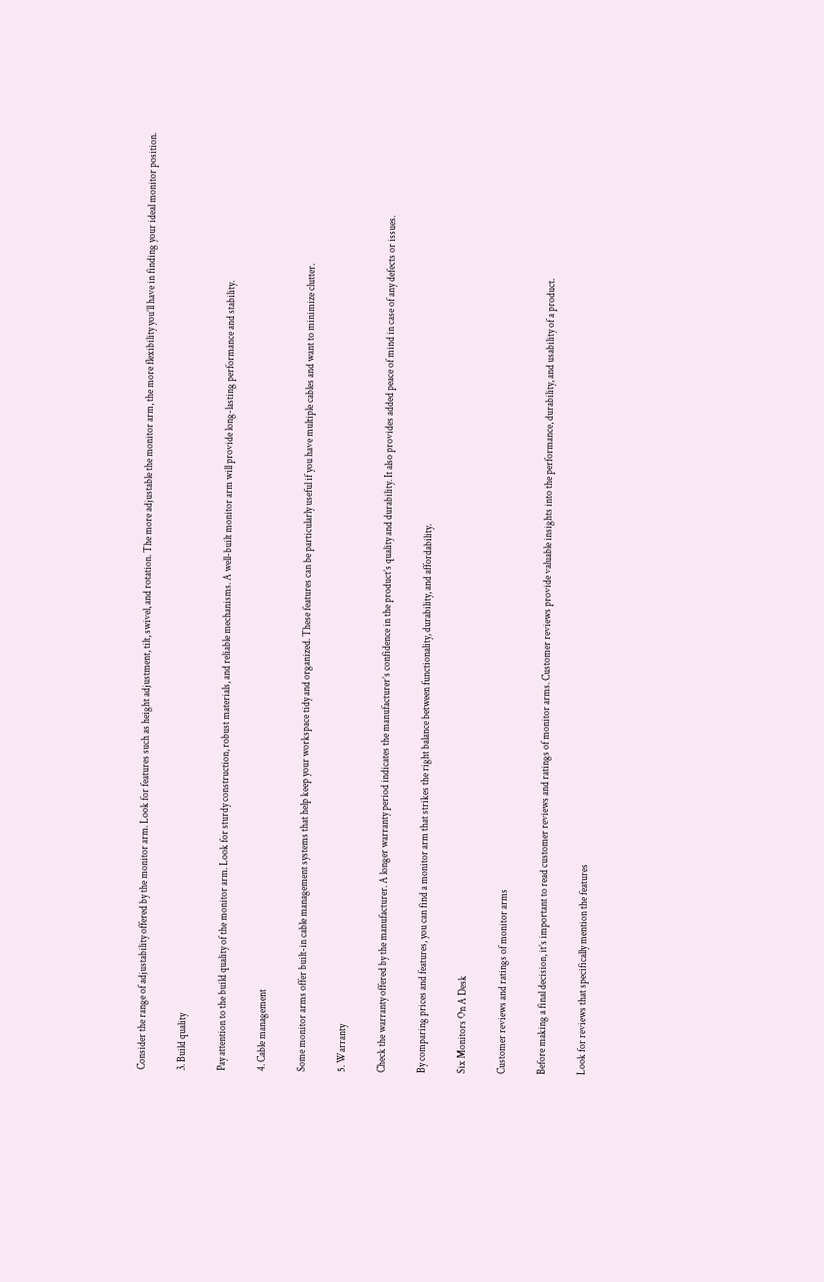Consider the range of adjustability offered by the monitor arm. Look for features such as height adjustment, tilt, swivel, and rotation. The more adjustable the monitor arm, the more flexibility you’ll have in finding your ideal monitor position.

3. Build quality

Pay attention to the build quality of the monitor arm. Look for sturdy construction, robust materials, and reliable mechanisms. A well-built monitor arm will provide long-lasting performance and stability.

4. Cable management

Some monitor arms offer built-in cable management systems that help keep your workspace tidy and organized. These features can be particularly useful if you have multiple cables and want to minimize clutter.

5. Warranty

Check the warranty offered by the manufacturer. A longer warranty period indicates the manufacturer’s confidence in the product’s quality and durability. It also provides added peace of mind in case of any defects or issues.

By comparing prices and features, you can find a monitor arm that strikes the right balance between functionality, durability, and affordability.

Six Monitors On A Desk

Customer reviews and ratings of monitor arms

Before making a final decision, it’s important to read customer reviews and ratings of monitor arms. Customer reviews provide valuable insights into the performance, durability, and usability of a product.

Look for reviews that specifically mention the features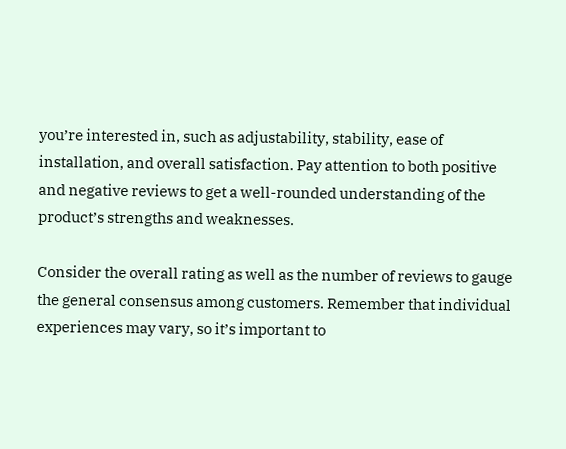you’re interested in, such as adjustability, stability, ease of installation, and overall satisfaction. Pay attention to both positive and negative reviews to get a well-rounded understanding of the product’s strengths and weaknesses.

Consider the overall rating as well as the number of reviews to gauge the general consensus among customers. Remember that individual experiences may vary, so it’s important to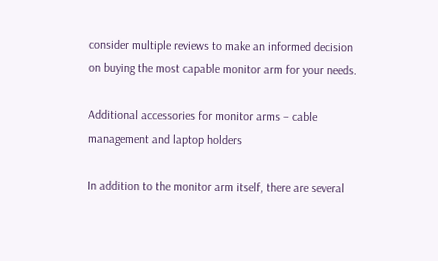consider multiple reviews to make an informed decision on buying the most capable monitor arm for your needs.

Additional accessories for monitor arms – cable management and laptop holders

In addition to the monitor arm itself, there are several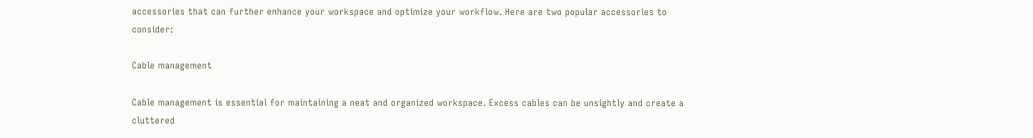accessories that can further enhance your workspace and optimize your workflow. Here are two popular accessories to consider:

Cable management

Cable management is essential for maintaining a neat and organized workspace. Excess cables can be unsightly and create a cluttered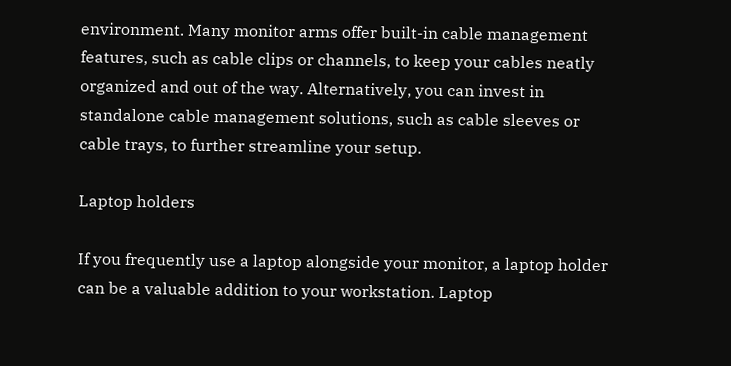environment. Many monitor arms offer built-in cable management features, such as cable clips or channels, to keep your cables neatly organized and out of the way. Alternatively, you can invest in standalone cable management solutions, such as cable sleeves or cable trays, to further streamline your setup.

Laptop holders

If you frequently use a laptop alongside your monitor, a laptop holder can be a valuable addition to your workstation. Laptop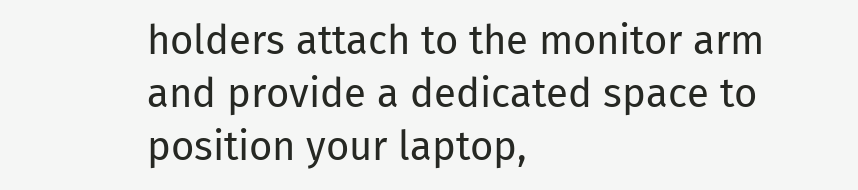holders attach to the monitor arm and provide a dedicated space to position your laptop,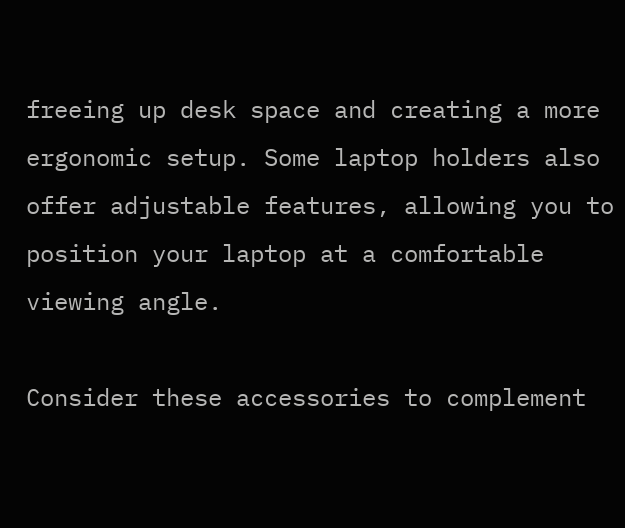freeing up desk space and creating a more ergonomic setup. Some laptop holders also offer adjustable features, allowing you to position your laptop at a comfortable viewing angle.

Consider these accessories to complement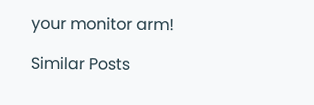your monitor arm!

Similar Posts